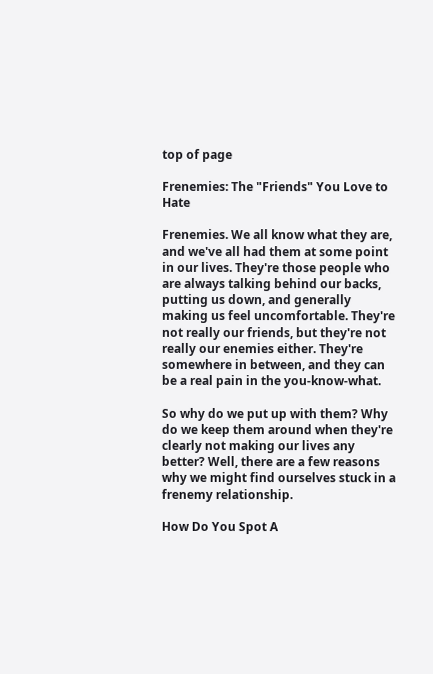top of page

Frenemies: The "Friends" You Love to Hate

Frenemies. We all know what they are, and we've all had them at some point in our lives. They're those people who are always talking behind our backs, putting us down, and generally making us feel uncomfortable. They're not really our friends, but they're not really our enemies either. They're somewhere in between, and they can be a real pain in the you-know-what.

So why do we put up with them? Why do we keep them around when they're clearly not making our lives any better? Well, there are a few reasons why we might find ourselves stuck in a frenemy relationship.

How Do You Spot A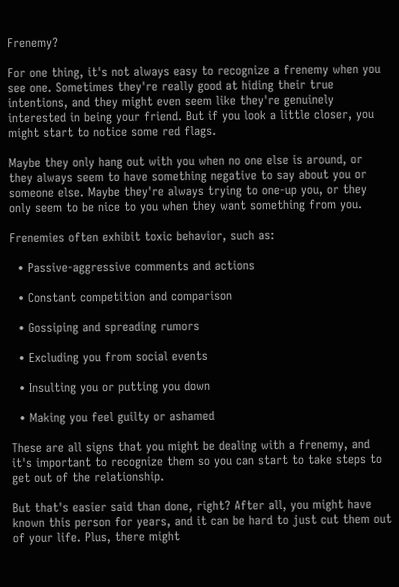Frenemy?

For one thing, it's not always easy to recognize a frenemy when you see one. Sometimes they're really good at hiding their true intentions, and they might even seem like they're genuinely interested in being your friend. But if you look a little closer, you might start to notice some red flags.

Maybe they only hang out with you when no one else is around, or they always seem to have something negative to say about you or someone else. Maybe they're always trying to one-up you, or they only seem to be nice to you when they want something from you.

Frenemies often exhibit toxic behavior, such as:

  • Passive-aggressive comments and actions

  • Constant competition and comparison

  • Gossiping and spreading rumors

  • Excluding you from social events

  • Insulting you or putting you down

  • Making you feel guilty or ashamed

These are all signs that you might be dealing with a frenemy, and it's important to recognize them so you can start to take steps to get out of the relationship.

But that's easier said than done, right? After all, you might have known this person for years, and it can be hard to just cut them out of your life. Plus, there might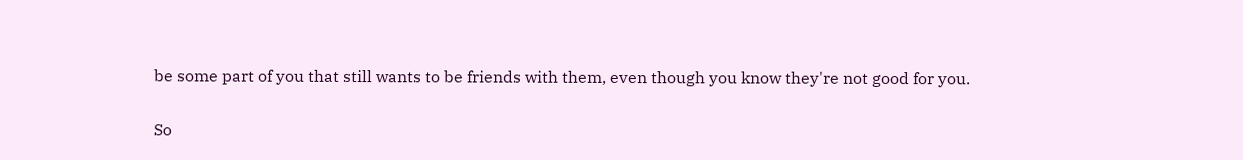be some part of you that still wants to be friends with them, even though you know they're not good for you.

So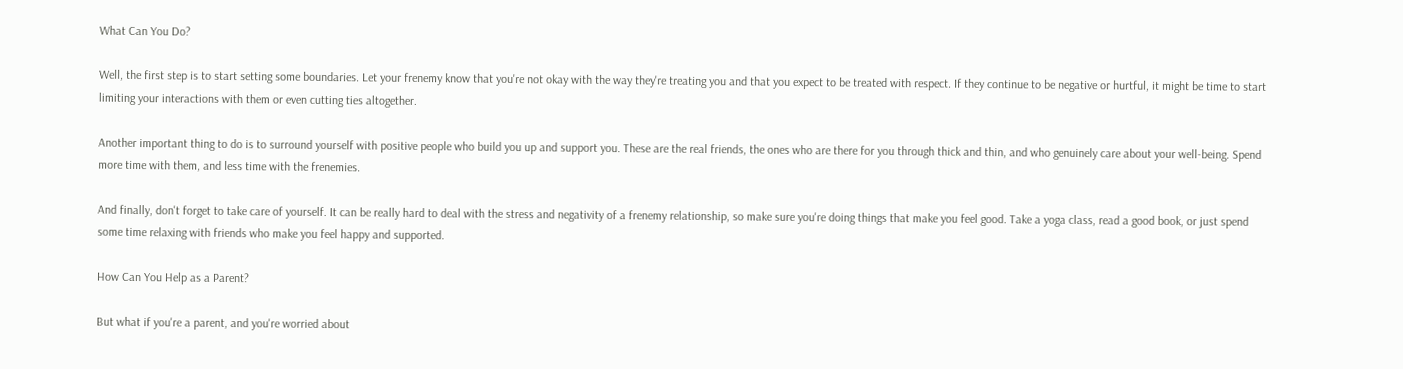What Can You Do?

Well, the first step is to start setting some boundaries. Let your frenemy know that you're not okay with the way they're treating you and that you expect to be treated with respect. If they continue to be negative or hurtful, it might be time to start limiting your interactions with them or even cutting ties altogether.

Another important thing to do is to surround yourself with positive people who build you up and support you. These are the real friends, the ones who are there for you through thick and thin, and who genuinely care about your well-being. Spend more time with them, and less time with the frenemies.

And finally, don't forget to take care of yourself. It can be really hard to deal with the stress and negativity of a frenemy relationship, so make sure you're doing things that make you feel good. Take a yoga class, read a good book, or just spend some time relaxing with friends who make you feel happy and supported.

How Can You Help as a Parent?

But what if you're a parent, and you're worried about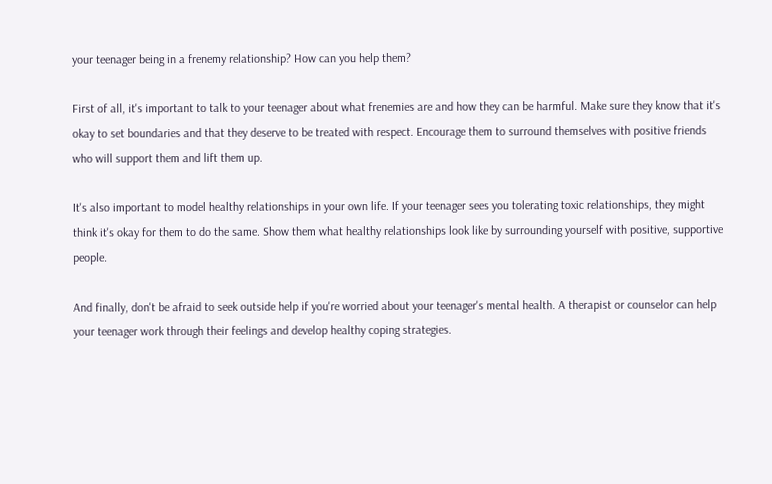your teenager being in a frenemy relationship? How can you help them?

First of all, it's important to talk to your teenager about what frenemies are and how they can be harmful. Make sure they know that it's okay to set boundaries and that they deserve to be treated with respect. Encourage them to surround themselves with positive friends who will support them and lift them up.

It's also important to model healthy relationships in your own life. If your teenager sees you tolerating toxic relationships, they might think it's okay for them to do the same. Show them what healthy relationships look like by surrounding yourself with positive, supportive people.

And finally, don't be afraid to seek outside help if you're worried about your teenager's mental health. A therapist or counselor can help your teenager work through their feelings and develop healthy coping strategies.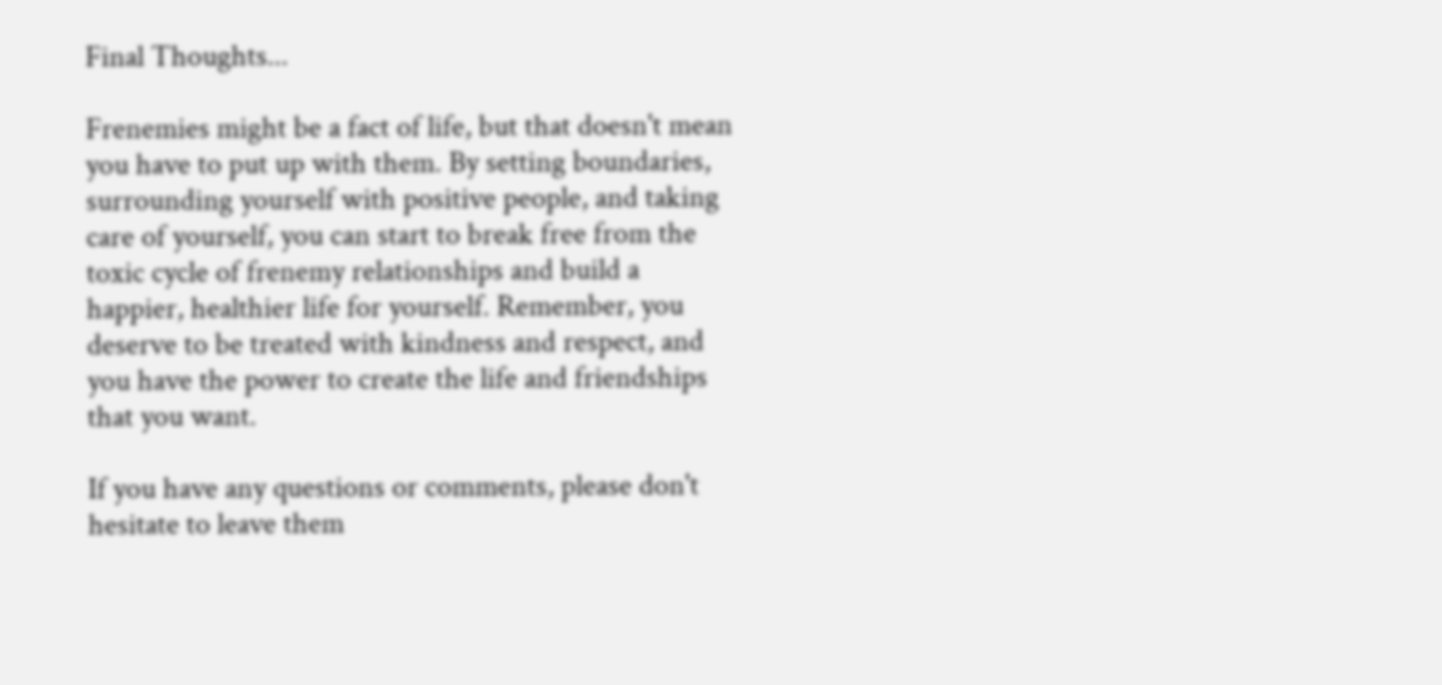Final Thoughts...

Frenemies might be a fact of life, but that doesn't mean you have to put up with them. By setting boundaries, surrounding yourself with positive people, and taking care of yourself, you can start to break free from the toxic cycle of frenemy relationships and build a happier, healthier life for yourself. Remember, you deserve to be treated with kindness and respect, and you have the power to create the life and friendships that you want.

If you have any questions or comments, please don't hesitate to leave them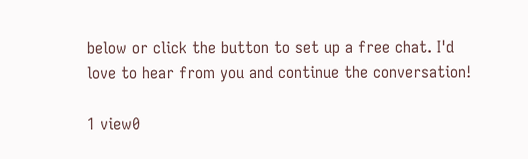below or click the button to set up a free chat. I'd love to hear from you and continue the conversation!

1 view0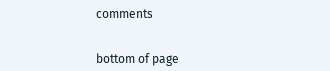comments


bottom of page